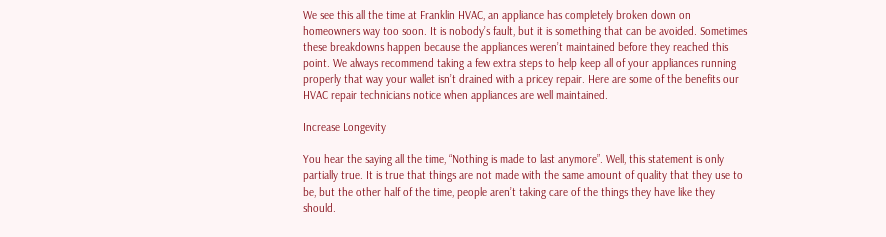We see this all the time at Franklin HVAC, an appliance has completely broken down on homeowners way too soon. It is nobody’s fault, but it is something that can be avoided. Sometimes these breakdowns happen because the appliances weren’t maintained before they reached this point. We always recommend taking a few extra steps to help keep all of your appliances running properly that way your wallet isn’t drained with a pricey repair. Here are some of the benefits our HVAC repair technicians notice when appliances are well maintained.

Increase Longevity

You hear the saying all the time, “Nothing is made to last anymore”. Well, this statement is only partially true. It is true that things are not made with the same amount of quality that they use to be, but the other half of the time, people aren’t taking care of the things they have like they should.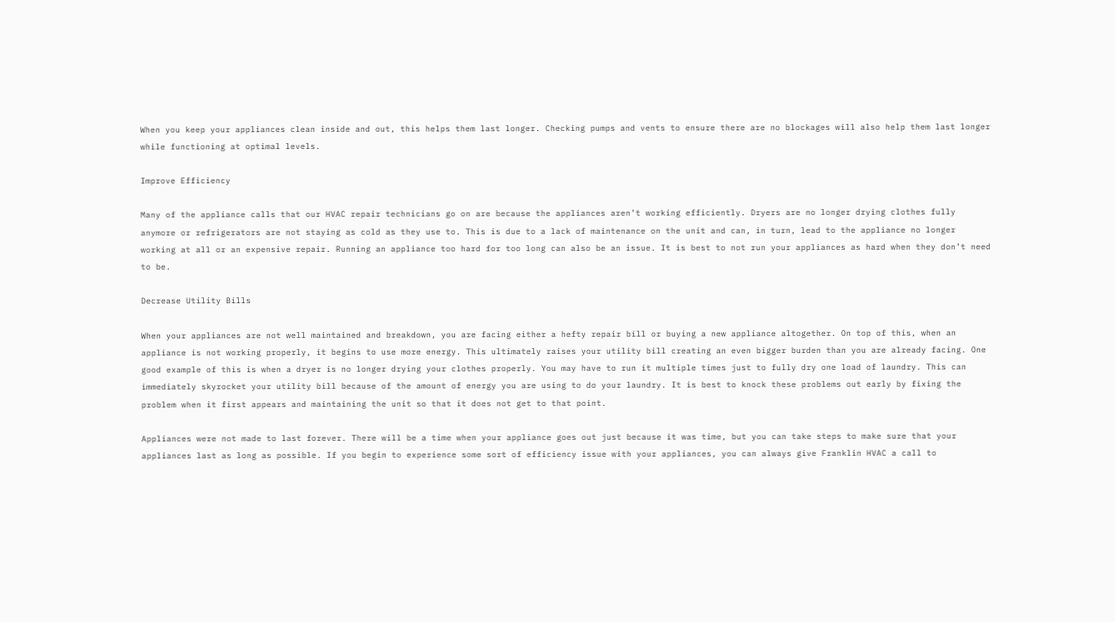When you keep your appliances clean inside and out, this helps them last longer. Checking pumps and vents to ensure there are no blockages will also help them last longer while functioning at optimal levels.

Improve Efficiency

Many of the appliance calls that our HVAC repair technicians go on are because the appliances aren’t working efficiently. Dryers are no longer drying clothes fully anymore or refrigerators are not staying as cold as they use to. This is due to a lack of maintenance on the unit and can, in turn, lead to the appliance no longer working at all or an expensive repair. Running an appliance too hard for too long can also be an issue. It is best to not run your appliances as hard when they don’t need to be.

Decrease Utility Bills

When your appliances are not well maintained and breakdown, you are facing either a hefty repair bill or buying a new appliance altogether. On top of this, when an appliance is not working properly, it begins to use more energy. This ultimately raises your utility bill creating an even bigger burden than you are already facing. One good example of this is when a dryer is no longer drying your clothes properly. You may have to run it multiple times just to fully dry one load of laundry. This can immediately skyrocket your utility bill because of the amount of energy you are using to do your laundry. It is best to knock these problems out early by fixing the problem when it first appears and maintaining the unit so that it does not get to that point.

Appliances were not made to last forever. There will be a time when your appliance goes out just because it was time, but you can take steps to make sure that your appliances last as long as possible. If you begin to experience some sort of efficiency issue with your appliances, you can always give Franklin HVAC a call to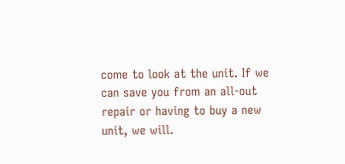come to look at the unit. If we can save you from an all-out repair or having to buy a new unit, we will.